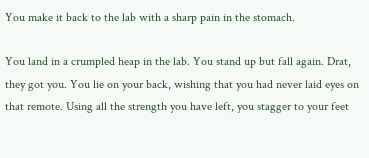You make it back to the lab with a sharp pain in the stomach.

You land in a crumpled heap in the lab. You stand up but fall again. Drat, they got you. You lie on your back, wishing that you had never laid eyes on that remote. Using all the strength you have left, you stagger to your feet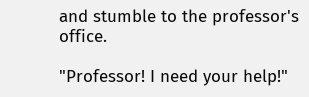and stumble to the professor's office.

"Professor! I need your help!"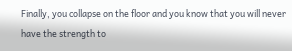Finally, you collapse on the floor and you know that you will never have the strength to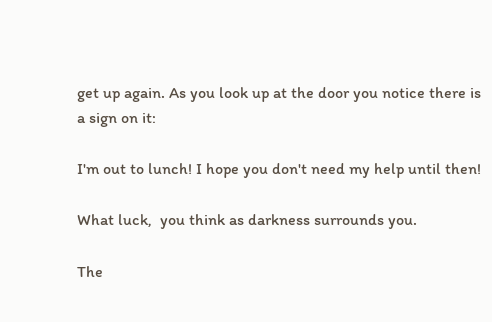get up again. As you look up at the door you notice there is a sign on it:

I'm out to lunch! I hope you don't need my help until then!

What luck,  you think as darkness surrounds you.

The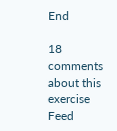End

18 comments about this exercise Feed